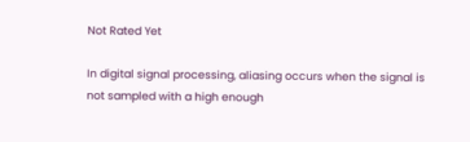Not Rated Yet

In digital signal processing, aliasing occurs when the signal is not sampled with a high enough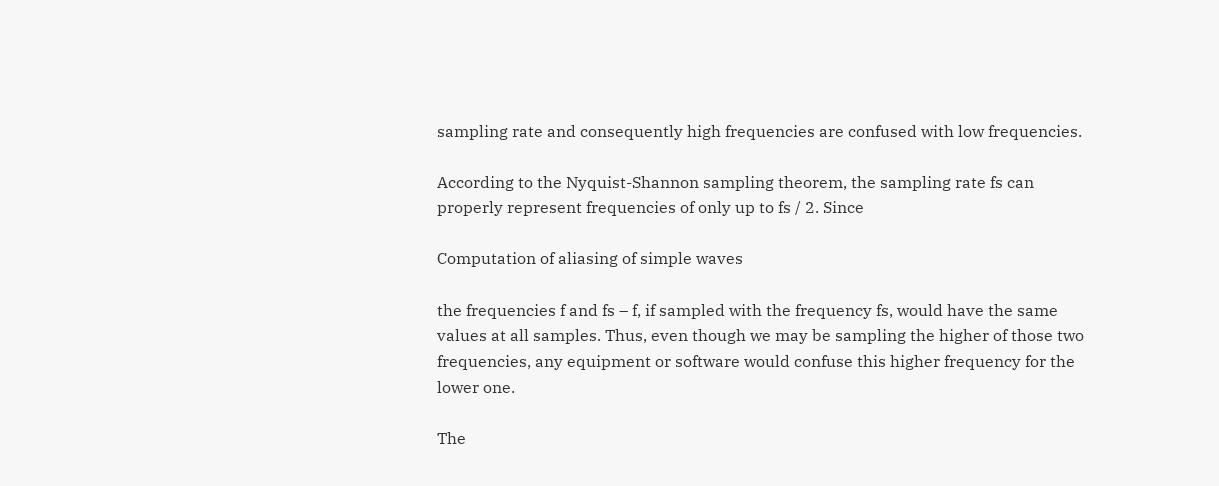sampling rate and consequently high frequencies are confused with low frequencies.

According to the Nyquist-Shannon sampling theorem, the sampling rate fs can properly represent frequencies of only up to fs / 2. Since

Computation of aliasing of simple waves

the frequencies f and fs – f, if sampled with the frequency fs, would have the same values at all samples. Thus, even though we may be sampling the higher of those two frequencies, any equipment or software would confuse this higher frequency for the lower one.

The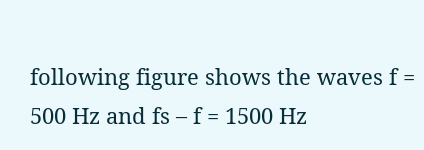following figure shows the waves f = 500 Hz and fs – f = 1500 Hz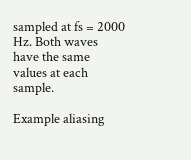sampled at fs = 2000 Hz. Both waves have the same values at each sample.

Example aliasing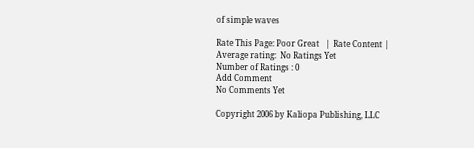of simple waves

Rate This Page: Poor Great   |  Rate Content |
Average rating:  No Ratings Yet
Number of Ratings : 0
Add Comment
No Comments Yet

Copyright 2006 by Kaliopa Publishing, LLC